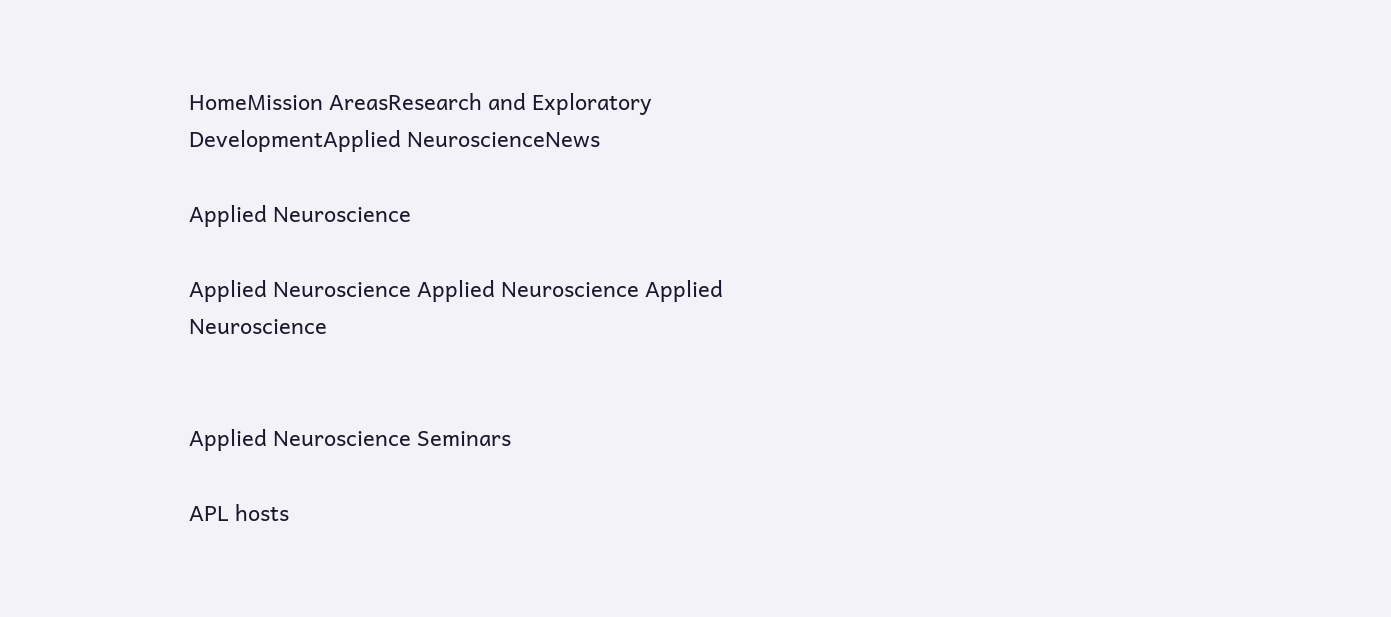HomeMission AreasResearch and Exploratory DevelopmentApplied NeuroscienceNews

Applied Neuroscience

Applied Neuroscience Applied Neuroscience Applied Neuroscience


Applied Neuroscience Seminars

APL hosts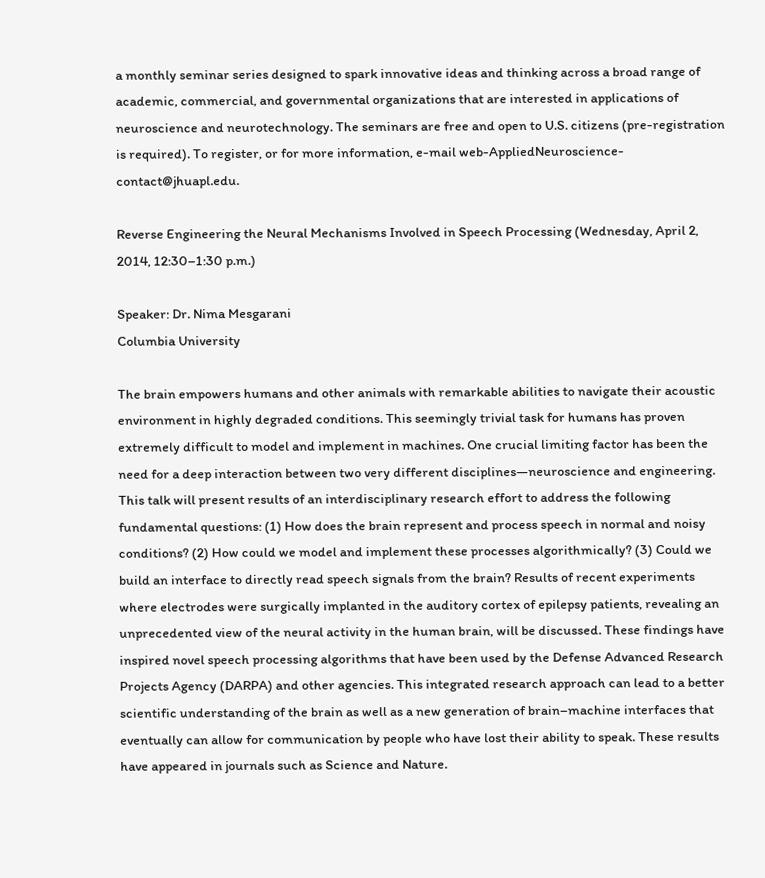a monthly seminar series designed to spark innovative ideas and thinking across a broad range of academic, commercial, and governmental organizations that are interested in applications of neuroscience and neurotechnology. The seminars are free and open to U.S. citizens (pre-registration is required). To register, or for more information, e-mail web-AppliedNeuroscience-contact@jhuapl.edu.

Reverse Engineering the Neural Mechanisms Involved in Speech Processing (Wednesday, April 2, 2014, 12:30–1:30 p.m.)

Speaker: Dr. Nima Mesgarani
Columbia University

The brain empowers humans and other animals with remarkable abilities to navigate their acoustic environment in highly degraded conditions. This seemingly trivial task for humans has proven extremely difficult to model and implement in machines. One crucial limiting factor has been the need for a deep interaction between two very different disciplines—neuroscience and engineering. This talk will present results of an interdisciplinary research effort to address the following fundamental questions: (1) How does the brain represent and process speech in normal and noisy conditions? (2) How could we model and implement these processes algorithmically? (3) Could we build an interface to directly read speech signals from the brain? Results of recent experiments where electrodes were surgically implanted in the auditory cortex of epilepsy patients, revealing an unprecedented view of the neural activity in the human brain, will be discussed. These findings have inspired novel speech processing algorithms that have been used by the Defense Advanced Research Projects Agency (DARPA) and other agencies. This integrated research approach can lead to a better scientific understanding of the brain as well as a new generation of brain–machine interfaces that eventually can allow for communication by people who have lost their ability to speak. These results have appeared in journals such as Science and Nature.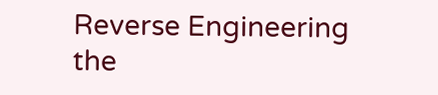Reverse Engineering the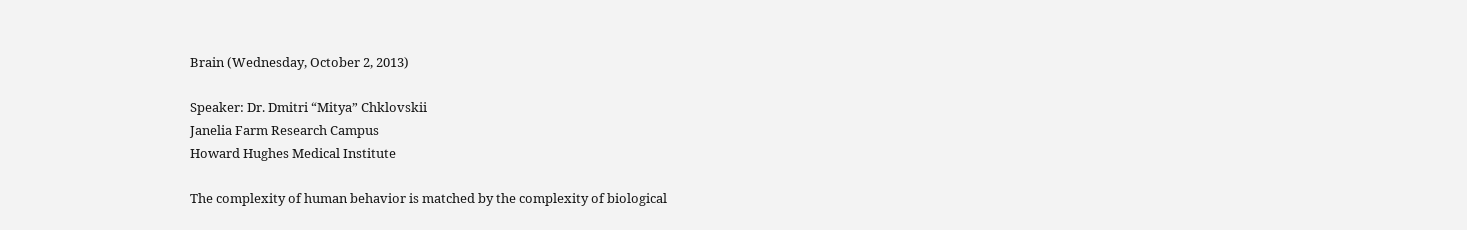Brain (Wednesday, October 2, 2013)

Speaker: Dr. Dmitri “Mitya” Chklovskii
Janelia Farm Research Campus
Howard Hughes Medical Institute

The complexity of human behavior is matched by the complexity of biological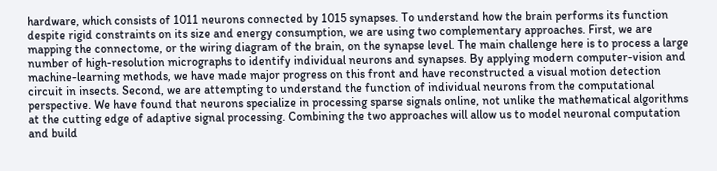hardware, which consists of 1011 neurons connected by 1015 synapses. To understand how the brain performs its function despite rigid constraints on its size and energy consumption, we are using two complementary approaches. First, we are mapping the connectome, or the wiring diagram of the brain, on the synapse level. The main challenge here is to process a large number of high-resolution micrographs to identify individual neurons and synapses. By applying modern computer-vision and machine-learning methods, we have made major progress on this front and have reconstructed a visual motion detection circuit in insects. Second, we are attempting to understand the function of individual neurons from the computational perspective. We have found that neurons specialize in processing sparse signals online, not unlike the mathematical algorithms at the cutting edge of adaptive signal processing. Combining the two approaches will allow us to model neuronal computation and build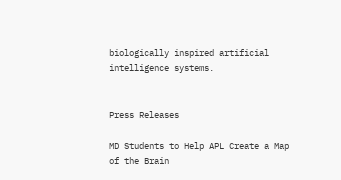biologically inspired artificial intelligence systems.


Press Releases

MD Students to Help APL Create a Map of the Brain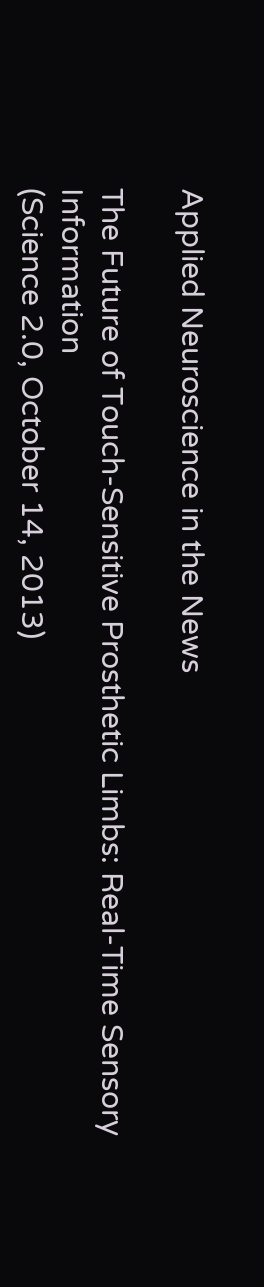Applied Neuroscience in the News

The Future of Touch-Sensitive Prosthetic Limbs: Real-Time Sensory Information
(Science 2.0, October 14, 2013)